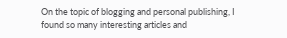On the topic of blogging and personal publishing, I found so many interesting articles and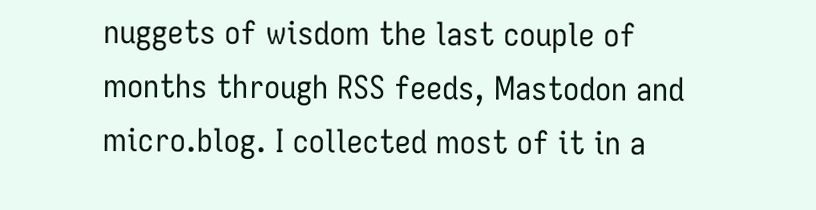nuggets of wisdom the last couple of months through RSS feeds, Mastodon and micro.blog. I collected most of it in a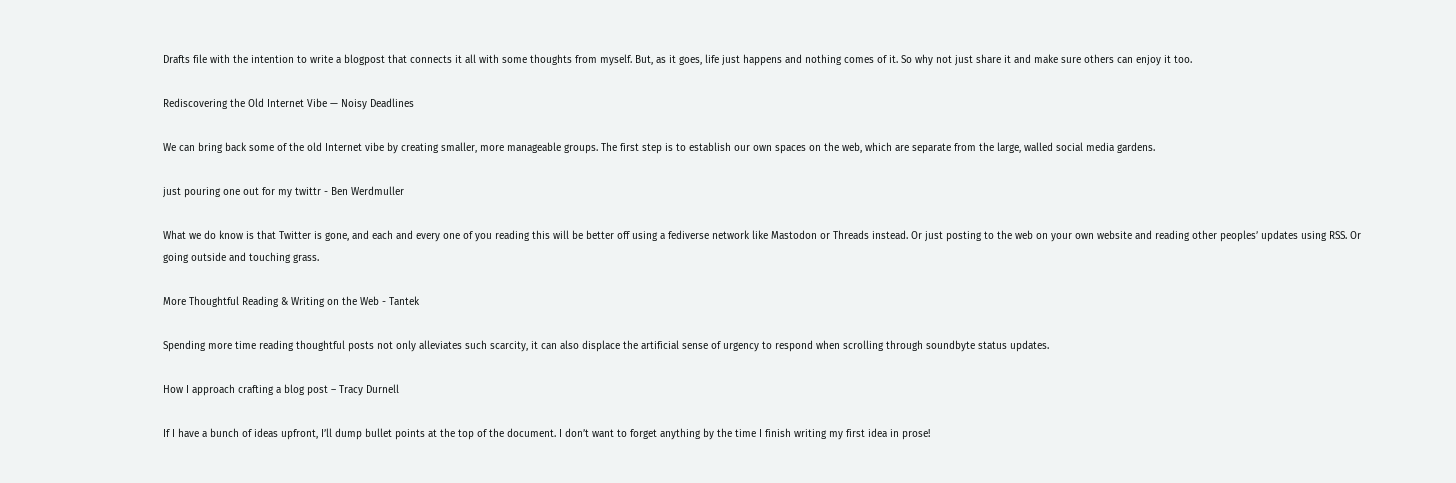Drafts file with the intention to write a blogpost that connects it all with some thoughts from myself. But, as it goes, life just happens and nothing comes of it. So why not just share it and make sure others can enjoy it too.

Rediscovering the Old Internet Vibe — Noisy Deadlines

We can bring back some of the old Internet vibe by creating smaller, more manageable groups. The first step is to establish our own spaces on the web, which are separate from the large, walled social media gardens.

just pouring one out for my twittr - Ben Werdmuller

What we do know is that Twitter is gone, and each and every one of you reading this will be better off using a fediverse network like Mastodon or Threads instead. Or just posting to the web on your own website and reading other peoples’ updates using RSS. Or going outside and touching grass.

More Thoughtful Reading & Writing on the Web - Tantek

Spending more time reading thoughtful posts not only alleviates such scarcity, it can also displace the artificial sense of urgency to respond when scrolling through soundbyte status updates.

How I approach crafting a blog post – Tracy Durnell

If I have a bunch of ideas upfront, I’ll dump bullet points at the top of the document. I don’t want to forget anything by the time I finish writing my first idea in prose!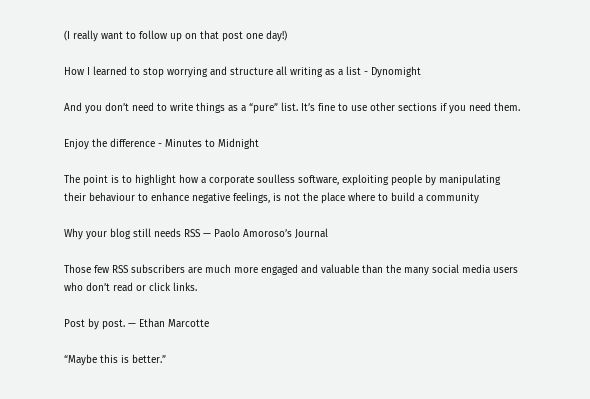(I really want to follow up on that post one day!)

How I learned to stop worrying and structure all writing as a list - Dynomight

And you don’t need to write things as a “pure” list. It’s fine to use other sections if you need them.

Enjoy the difference - Minutes to Midnight

The point is to highlight how a corporate soulless software, exploiting people by manipulating their behaviour to enhance negative feelings, is not the place where to build a community

Why your blog still needs RSS — Paolo Amoroso’s Journal

Those few RSS subscribers are much more engaged and valuable than the many social media users who don’t read or click links.

Post by post. — Ethan Marcotte

“Maybe this is better.”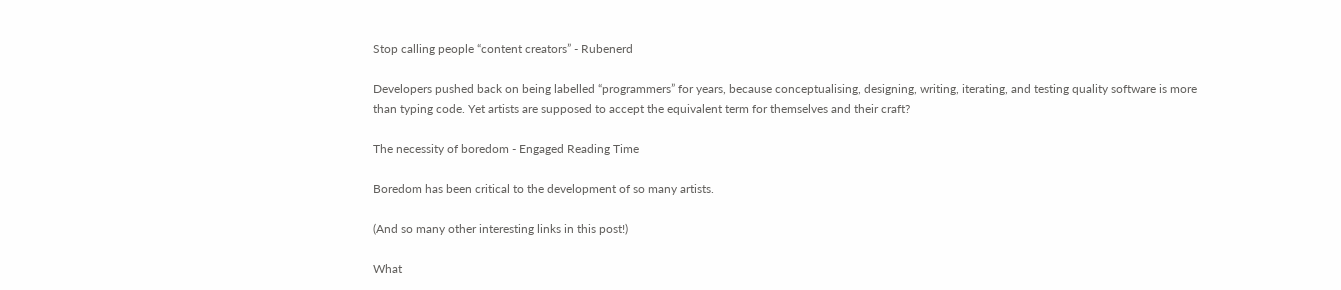Stop calling people “content creators” - Rubenerd

Developers pushed back on being labelled “programmers” for years, because conceptualising, designing, writing, iterating, and testing quality software is more than typing code. Yet artists are supposed to accept the equivalent term for themselves and their craft?

The necessity of boredom - Engaged Reading Time

Boredom has been critical to the development of so many artists.

(And so many other interesting links in this post!)

What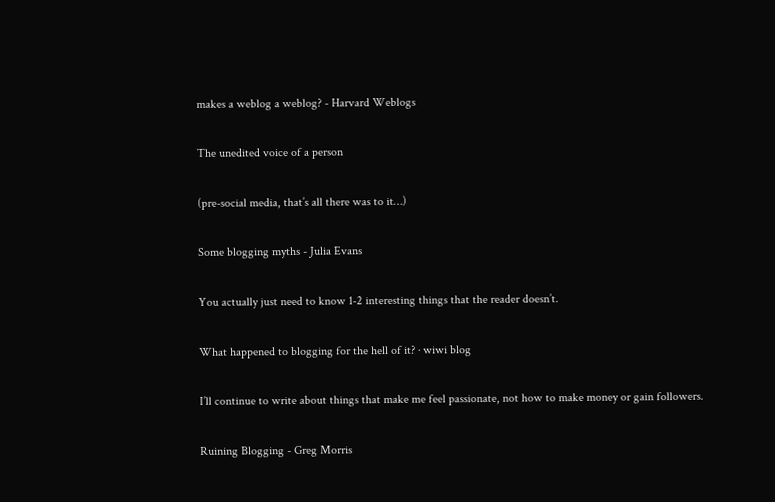makes a weblog a weblog? - Harvard Weblogs

The unedited voice of a person

(pre-social media, that’s all there was to it…)

Some blogging myths - Julia Evans

You actually just need to know 1-2 interesting things that the reader doesn’t.

What happened to blogging for the hell of it? · wiwi blog

I’ll continue to write about things that make me feel passionate, not how to make money or gain followers.

Ruining Blogging - Greg Morris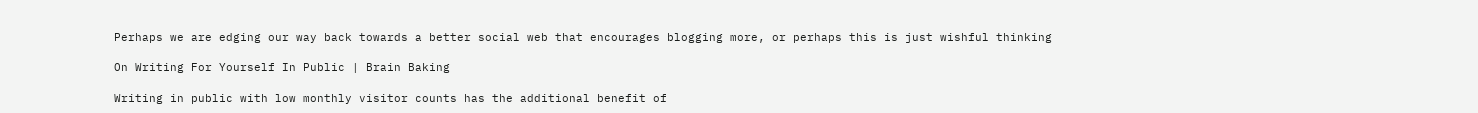Perhaps we are edging our way back towards a better social web that encourages blogging more, or perhaps this is just wishful thinking

On Writing For Yourself In Public | Brain Baking

Writing in public with low monthly visitor counts has the additional benefit of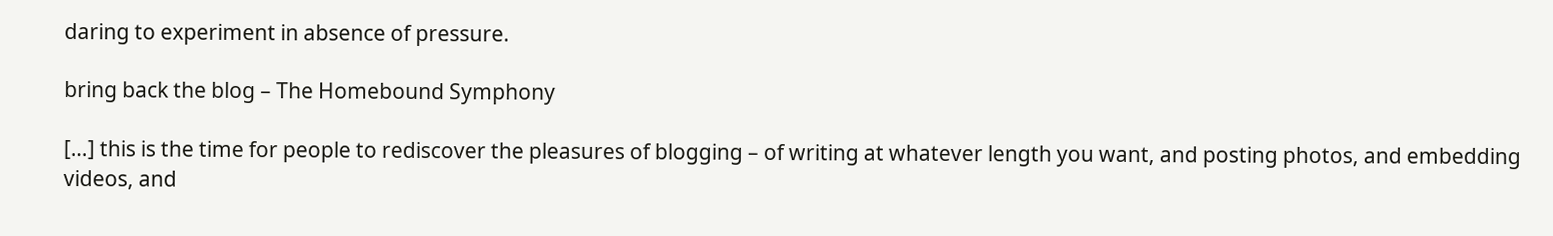daring to experiment in absence of pressure.

bring back the blog – The Homebound Symphony

[…] this is the time for people to rediscover the pleasures of blogging – of writing at whatever length you want, and posting photos, and embedding videos, and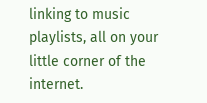linking to music playlists, all on your little corner of the internet.